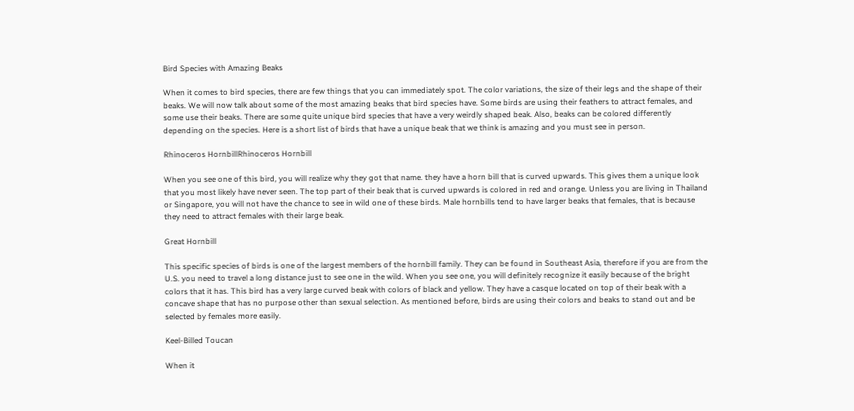Bird Species with Amazing Beaks

When it comes to bird species, there are few things that you can immediately spot. The color variations, the size of their legs and the shape of their beaks. We will now talk about some of the most amazing beaks that bird species have. Some birds are using their feathers to attract females, and some use their beaks. There are some quite unique bird species that have a very weirdly shaped beak. Also, beaks can be colored differently depending on the species. Here is a short list of birds that have a unique beak that we think is amazing and you must see in person.

Rhinoceros HornbillRhinoceros Hornbill

When you see one of this bird, you will realize why they got that name. they have a horn bill that is curved upwards. This gives them a unique look that you most likely have never seen. The top part of their beak that is curved upwards is colored in red and orange. Unless you are living in Thailand or Singapore, you will not have the chance to see in wild one of these birds. Male hornbills tend to have larger beaks that females, that is because they need to attract females with their large beak.

Great Hornbill

This specific species of birds is one of the largest members of the hornbill family. They can be found in Southeast Asia, therefore if you are from the U.S. you need to travel a long distance just to see one in the wild. When you see one, you will definitely recognize it easily because of the bright colors that it has. This bird has a very large curved beak with colors of black and yellow. They have a casque located on top of their beak with a concave shape that has no purpose other than sexual selection. As mentioned before, birds are using their colors and beaks to stand out and be selected by females more easily.

Keel-Billed Toucan

When it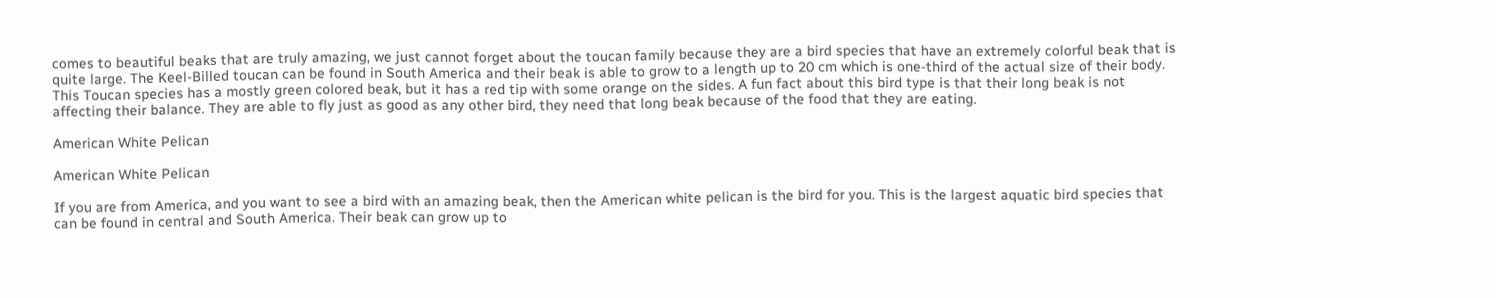comes to beautiful beaks that are truly amazing, we just cannot forget about the toucan family because they are a bird species that have an extremely colorful beak that is quite large. The Keel-Billed toucan can be found in South America and their beak is able to grow to a length up to 20 cm which is one-third of the actual size of their body. This Toucan species has a mostly green colored beak, but it has a red tip with some orange on the sides. A fun fact about this bird type is that their long beak is not affecting their balance. They are able to fly just as good as any other bird, they need that long beak because of the food that they are eating.

American White Pelican

American White Pelican

If you are from America, and you want to see a bird with an amazing beak, then the American white pelican is the bird for you. This is the largest aquatic bird species that can be found in central and South America. Their beak can grow up to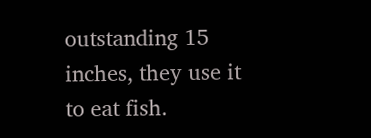outstanding 15 inches, they use it to eat fish.